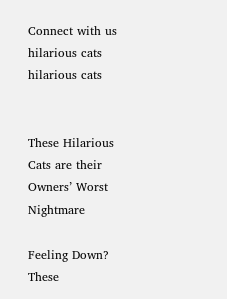Connect with us
hilarious cats hilarious cats


These Hilarious Cats are their Owners’ Worst Nightmare

Feeling Down? These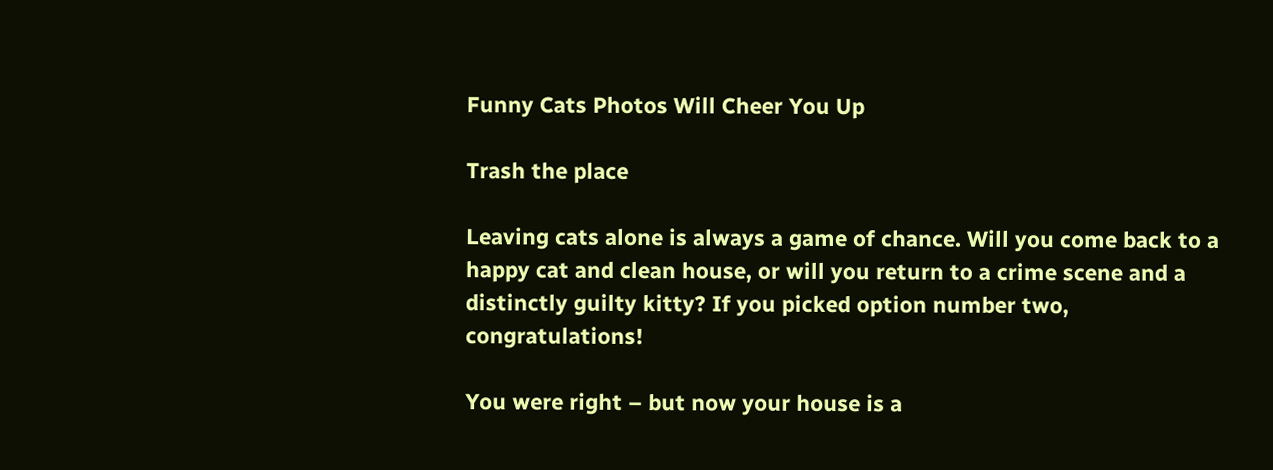Funny Cats Photos Will Cheer You Up

Trash the place

Leaving cats alone is always a game of chance. Will you come back to a happy cat and clean house, or will you return to a crime scene and a distinctly guilty kitty? If you picked option number two, congratulations!

You were right – but now your house is a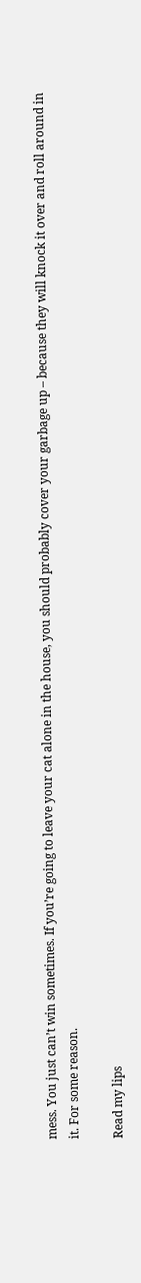mess. You just can’t win sometimes. If you’re going to leave your cat alone in the house, you should probably cover your garbage up – because they will knock it over and roll around in it. For some reason.

Read my lips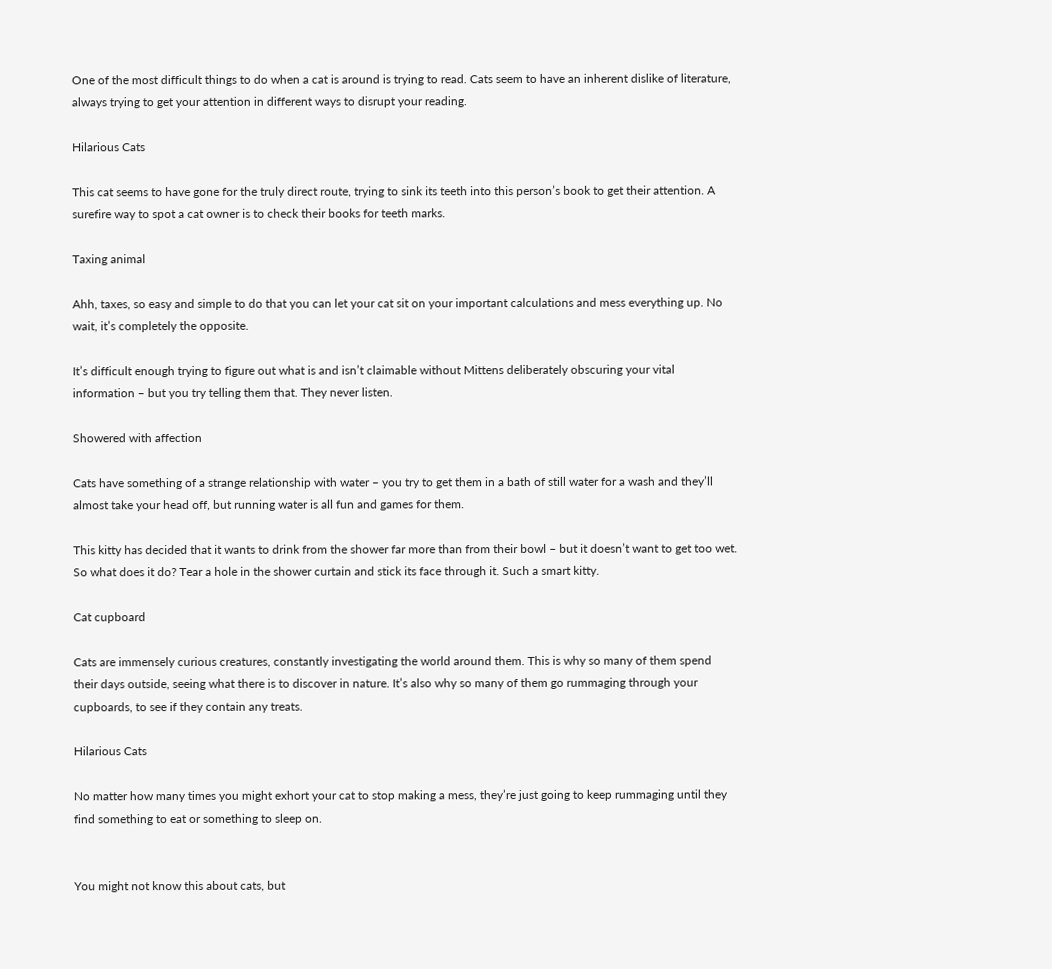One of the most difficult things to do when a cat is around is trying to read. Cats seem to have an inherent dislike of literature, always trying to get your attention in different ways to disrupt your reading.

Hilarious Cats

This cat seems to have gone for the truly direct route, trying to sink its teeth into this person’s book to get their attention. A surefire way to spot a cat owner is to check their books for teeth marks.

Taxing animal

Ahh, taxes, so easy and simple to do that you can let your cat sit on your important calculations and mess everything up. No wait, it’s completely the opposite.

It’s difficult enough trying to figure out what is and isn’t claimable without Mittens deliberately obscuring your vital information – but you try telling them that. They never listen.

Showered with affection

Cats have something of a strange relationship with water – you try to get them in a bath of still water for a wash and they’ll almost take your head off, but running water is all fun and games for them.

This kitty has decided that it wants to drink from the shower far more than from their bowl – but it doesn’t want to get too wet. So what does it do? Tear a hole in the shower curtain and stick its face through it. Such a smart kitty.

Cat cupboard

Cats are immensely curious creatures, constantly investigating the world around them. This is why so many of them spend their days outside, seeing what there is to discover in nature. It’s also why so many of them go rummaging through your cupboards, to see if they contain any treats.

Hilarious Cats

No matter how many times you might exhort your cat to stop making a mess, they’re just going to keep rummaging until they find something to eat or something to sleep on.


You might not know this about cats, but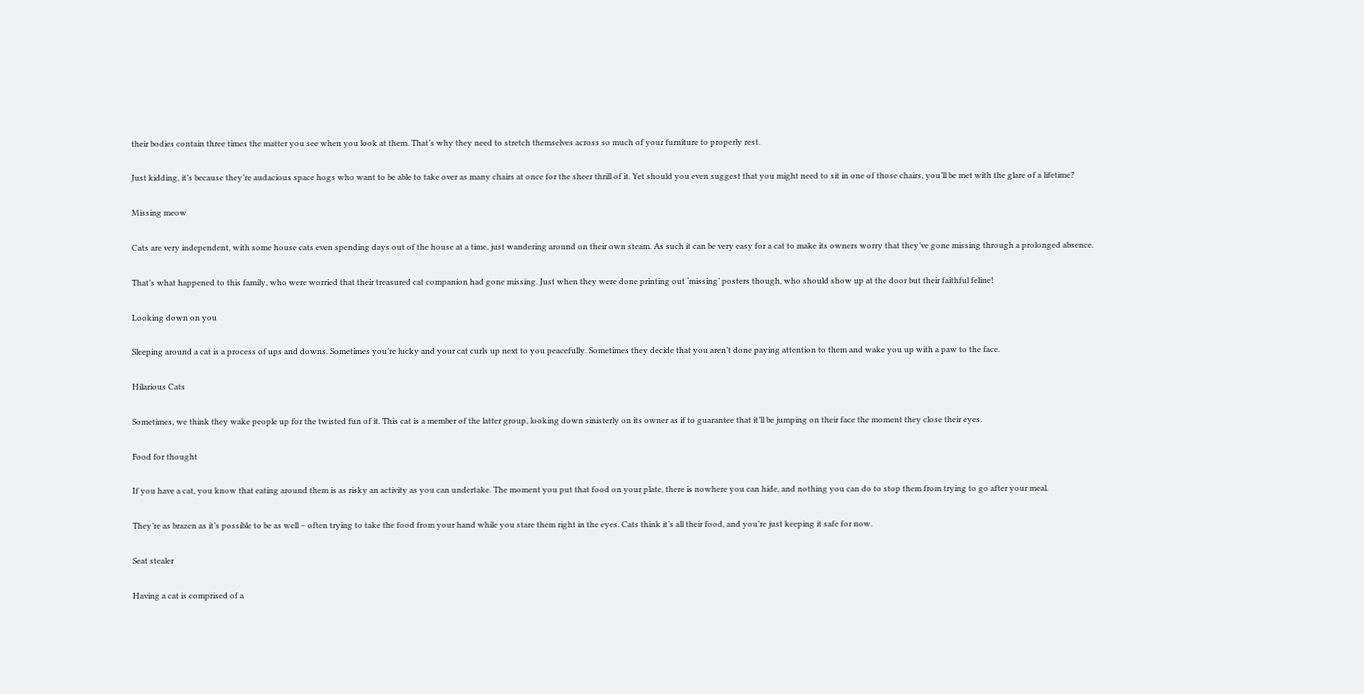their bodies contain three times the matter you see when you look at them. That’s why they need to stretch themselves across so much of your furniture to properly rest.

Just kidding, it’s because they’re audacious space hogs who want to be able to take over as many chairs at once for the sheer thrill of it. Yet should you even suggest that you might need to sit in one of those chairs, you’ll be met with the glare of a lifetime?

Missing meow

Cats are very independent, with some house cats even spending days out of the house at a time, just wandering around on their own steam. As such it can be very easy for a cat to make its owners worry that they’ve gone missing through a prolonged absence.

That’s what happened to this family, who were worried that their treasured cat companion had gone missing. Just when they were done printing out ‘missing’ posters though, who should show up at the door but their faithful feline!

Looking down on you

Sleeping around a cat is a process of ups and downs. Sometimes you’re lucky and your cat curls up next to you peacefully. Sometimes they decide that you aren’t done paying attention to them and wake you up with a paw to the face.

Hilarious Cats

Sometimes, we think they wake people up for the twisted fun of it. This cat is a member of the latter group, looking down sinisterly on its owner as if to guarantee that it’ll be jumping on their face the moment they close their eyes.

Food for thought

If you have a cat, you know that eating around them is as risky an activity as you can undertake. The moment you put that food on your plate, there is nowhere you can hide, and nothing you can do to stop them from trying to go after your meal.

They’re as brazen as it’s possible to be as well – often trying to take the food from your hand while you stare them right in the eyes. Cats think it’s all their food, and you’re just keeping it safe for now.

Seat stealer

Having a cat is comprised of a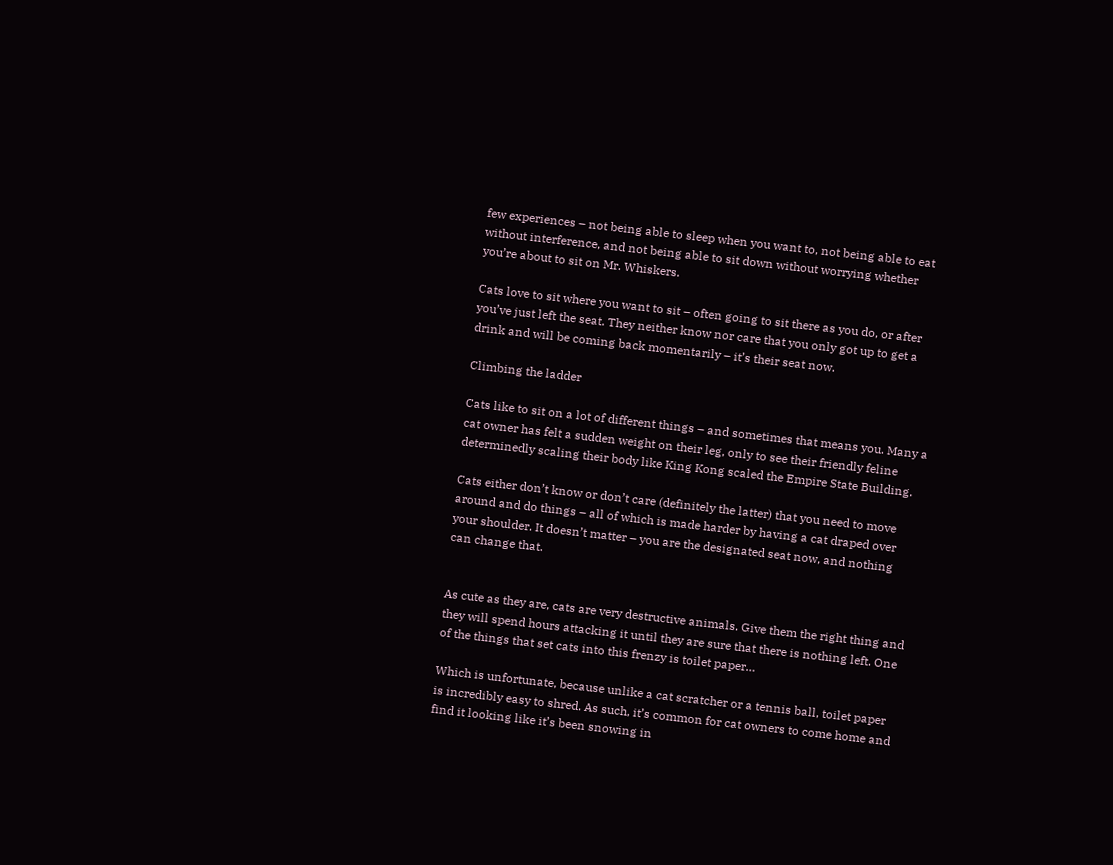few experiences – not being able to sleep when you want to, not being able to eat without interference, and not being able to sit down without worrying whether you’re about to sit on Mr. Whiskers.

Cats love to sit where you want to sit – often going to sit there as you do, or after you’ve just left the seat. They neither know nor care that you only got up to get a drink and will be coming back momentarily – it’s their seat now.

Climbing the ladder

Cats like to sit on a lot of different things – and sometimes that means you. Many a cat owner has felt a sudden weight on their leg, only to see their friendly feline determinedly scaling their body like King Kong scaled the Empire State Building.

Cats either don’t know or don’t care (definitely the latter) that you need to move around and do things – all of which is made harder by having a cat draped over your shoulder. It doesn’t matter – you are the designated seat now, and nothing can change that.


As cute as they are, cats are very destructive animals. Give them the right thing and they will spend hours attacking it until they are sure that there is nothing left. One of the things that set cats into this frenzy is toilet paper…

Which is unfortunate, because unlike a cat scratcher or a tennis ball, toilet paper is incredibly easy to shred. As such, it’s common for cat owners to come home and find it looking like it’s been snowing in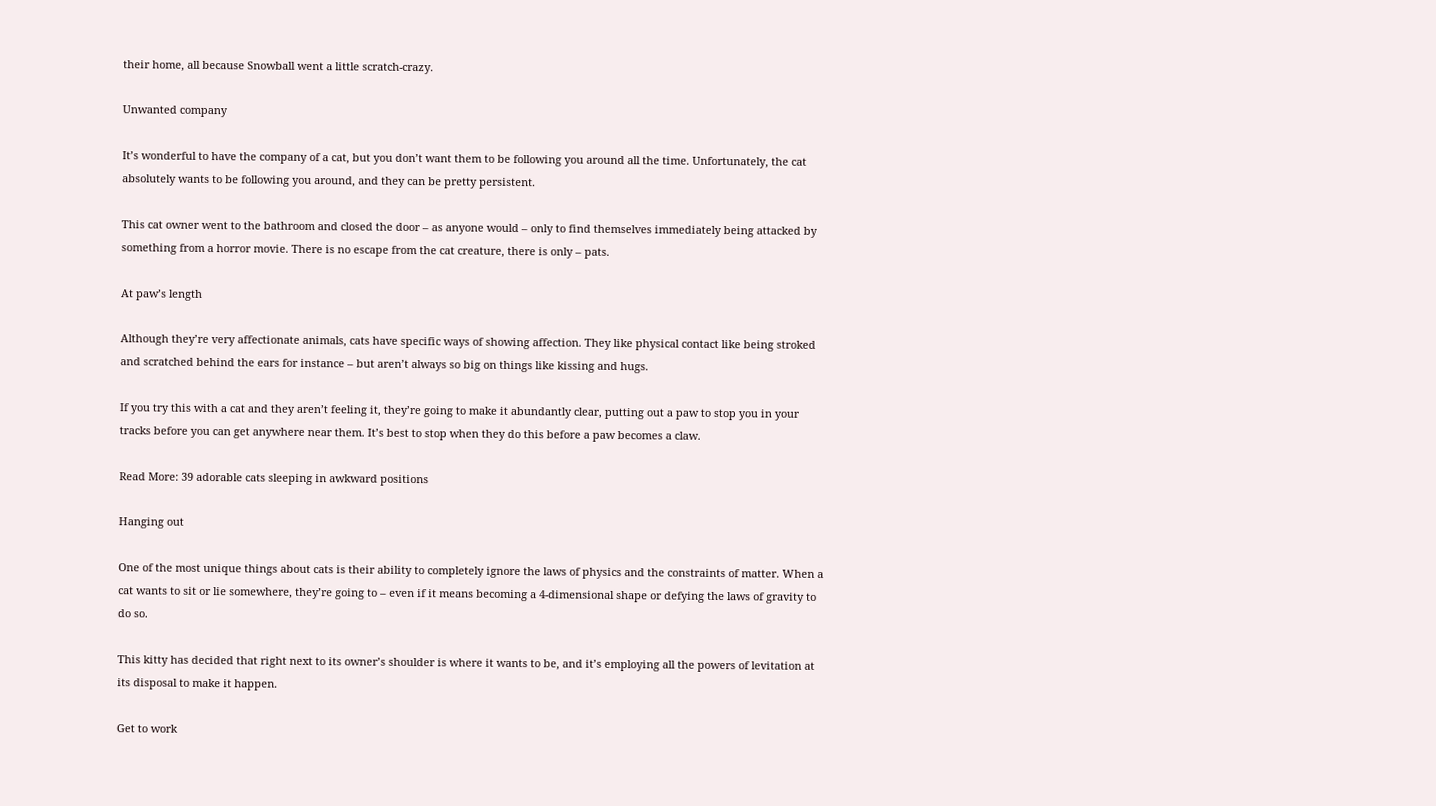their home, all because Snowball went a little scratch-crazy.

Unwanted company

It’s wonderful to have the company of a cat, but you don’t want them to be following you around all the time. Unfortunately, the cat absolutely wants to be following you around, and they can be pretty persistent.

This cat owner went to the bathroom and closed the door – as anyone would – only to find themselves immediately being attacked by something from a horror movie. There is no escape from the cat creature, there is only – pats.

At paw’s length

Although they’re very affectionate animals, cats have specific ways of showing affection. They like physical contact like being stroked and scratched behind the ears for instance – but aren’t always so big on things like kissing and hugs.

If you try this with a cat and they aren’t feeling it, they’re going to make it abundantly clear, putting out a paw to stop you in your tracks before you can get anywhere near them. It’s best to stop when they do this before a paw becomes a claw.

Read More: 39 adorable cats sleeping in awkward positions

Hanging out

One of the most unique things about cats is their ability to completely ignore the laws of physics and the constraints of matter. When a cat wants to sit or lie somewhere, they’re going to – even if it means becoming a 4-dimensional shape or defying the laws of gravity to do so.

This kitty has decided that right next to its owner’s shoulder is where it wants to be, and it’s employing all the powers of levitation at its disposal to make it happen.

Get to work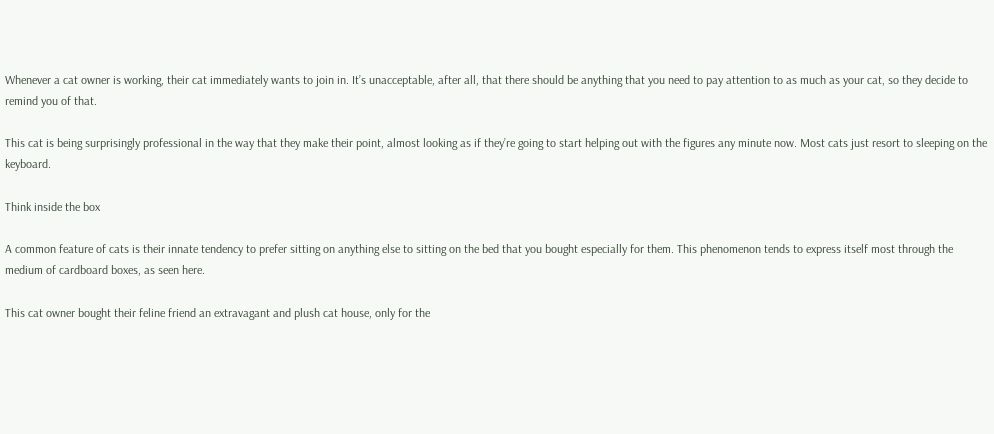Whenever a cat owner is working, their cat immediately wants to join in. It’s unacceptable, after all, that there should be anything that you need to pay attention to as much as your cat, so they decide to remind you of that.

This cat is being surprisingly professional in the way that they make their point, almost looking as if they’re going to start helping out with the figures any minute now. Most cats just resort to sleeping on the keyboard.

Think inside the box

A common feature of cats is their innate tendency to prefer sitting on anything else to sitting on the bed that you bought especially for them. This phenomenon tends to express itself most through the medium of cardboard boxes, as seen here.

This cat owner bought their feline friend an extravagant and plush cat house, only for the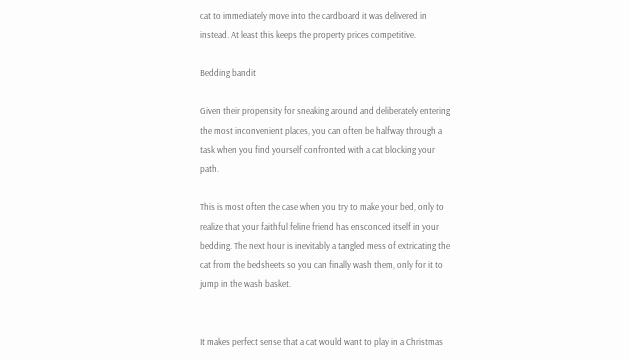cat to immediately move into the cardboard it was delivered in instead. At least this keeps the property prices competitive.

Bedding bandit

Given their propensity for sneaking around and deliberately entering the most inconvenient places, you can often be halfway through a task when you find yourself confronted with a cat blocking your path.

This is most often the case when you try to make your bed, only to realize that your faithful feline friend has ensconced itself in your bedding. The next hour is inevitably a tangled mess of extricating the cat from the bedsheets so you can finally wash them, only for it to jump in the wash basket.


It makes perfect sense that a cat would want to play in a Christmas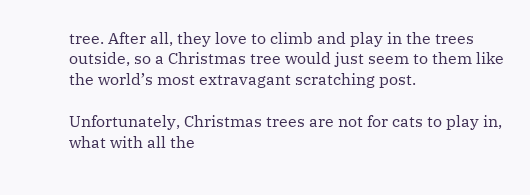tree. After all, they love to climb and play in the trees outside, so a Christmas tree would just seem to them like the world’s most extravagant scratching post.

Unfortunately, Christmas trees are not for cats to play in, what with all the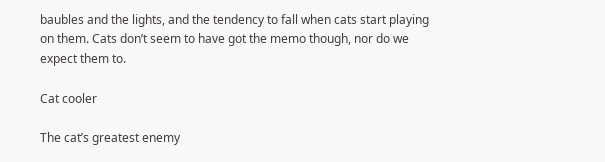baubles and the lights, and the tendency to fall when cats start playing on them. Cats don’t seem to have got the memo though, nor do we expect them to.

Cat cooler

The cat’s greatest enemy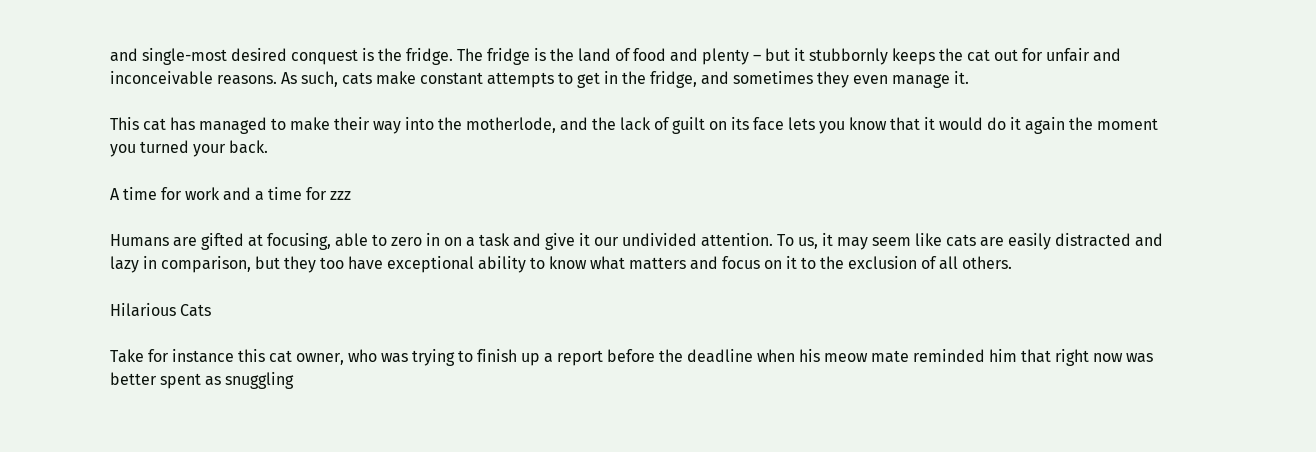and single-most desired conquest is the fridge. The fridge is the land of food and plenty – but it stubbornly keeps the cat out for unfair and inconceivable reasons. As such, cats make constant attempts to get in the fridge, and sometimes they even manage it.

This cat has managed to make their way into the motherlode, and the lack of guilt on its face lets you know that it would do it again the moment you turned your back.

A time for work and a time for zzz

Humans are gifted at focusing, able to zero in on a task and give it our undivided attention. To us, it may seem like cats are easily distracted and lazy in comparison, but they too have exceptional ability to know what matters and focus on it to the exclusion of all others.

Hilarious Cats

Take for instance this cat owner, who was trying to finish up a report before the deadline when his meow mate reminded him that right now was better spent as snuggling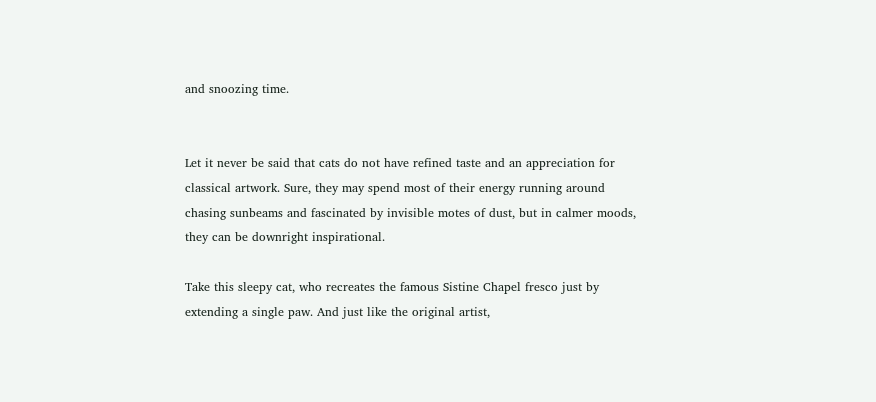and snoozing time.


Let it never be said that cats do not have refined taste and an appreciation for classical artwork. Sure, they may spend most of their energy running around chasing sunbeams and fascinated by invisible motes of dust, but in calmer moods, they can be downright inspirational.

Take this sleepy cat, who recreates the famous Sistine Chapel fresco just by extending a single paw. And just like the original artist,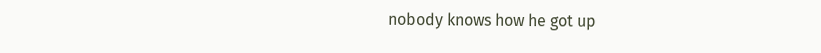nobody knows how he got up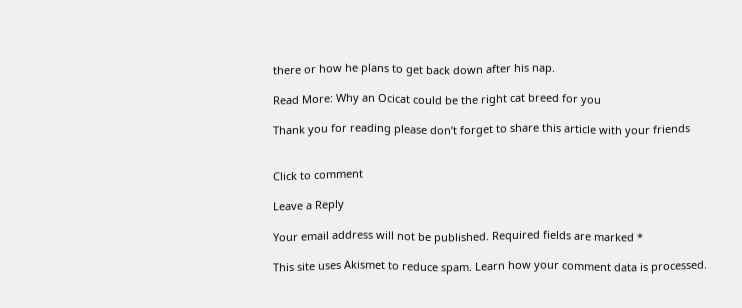there or how he plans to get back down after his nap.

Read More: Why an Ocicat could be the right cat breed for you

Thank you for reading please don’t forget to share this article with your friends


Click to comment

Leave a Reply

Your email address will not be published. Required fields are marked *

This site uses Akismet to reduce spam. Learn how your comment data is processed.